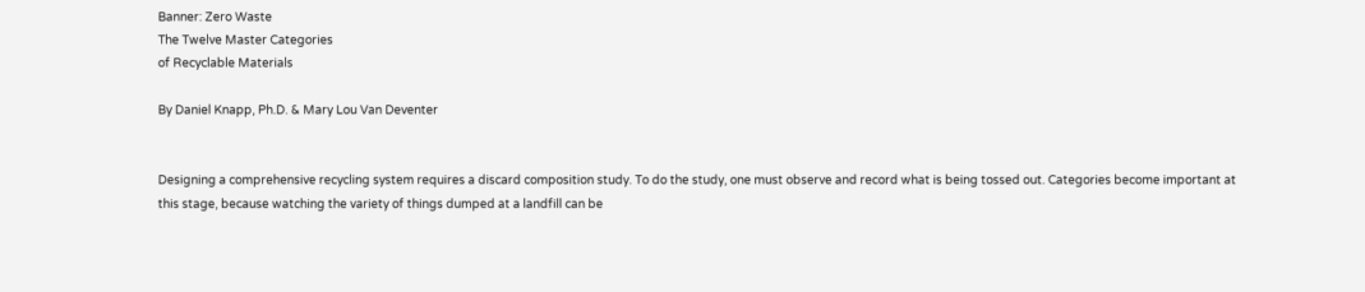Banner: Zero Waste
The Twelve Master Categories
of Recyclable Materials

By Daniel Knapp, Ph.D. & Mary Lou Van Deventer


Designing a comprehensive recycling system requires a discard composition study. To do the study, one must observe and record what is being tossed out. Categories become important at this stage, because watching the variety of things dumped at a landfill can be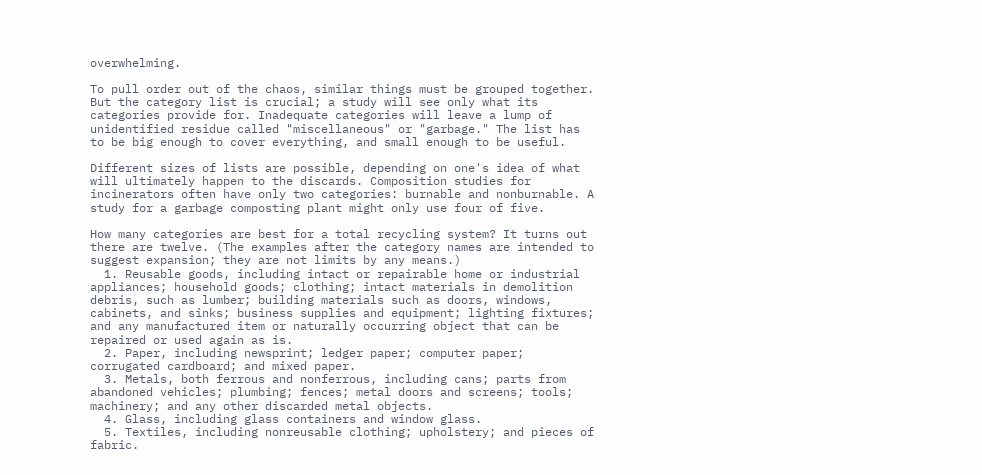overwhelming.

To pull order out of the chaos, similar things must be grouped together. But the category list is crucial; a study will see only what its categories provide for. Inadequate categories will leave a lump of unidentified residue called "miscellaneous" or "garbage." The list has to be big enough to cover everything, and small enough to be useful.

Different sizes of lists are possible, depending on one's idea of what will ultimately happen to the discards. Composition studies for incinerators often have only two categories: burnable and nonburnable. A study for a garbage composting plant might only use four of five.

How many categories are best for a total recycling system? It turns out there are twelve. (The examples after the category names are intended to suggest expansion; they are not limits by any means.)
  1. Reusable goods, including intact or repairable home or industrial appliances; household goods; clothing; intact materials in demolition debris, such as lumber; building materials such as doors, windows, cabinets, and sinks; business supplies and equipment; lighting fixtures; and any manufactured item or naturally occurring object that can be repaired or used again as is.
  2. Paper, including newsprint; ledger paper; computer paper; corrugated cardboard; and mixed paper.
  3. Metals, both ferrous and nonferrous, including cans; parts from abandoned vehicles; plumbing; fences; metal doors and screens; tools; machinery; and any other discarded metal objects.
  4. Glass, including glass containers and window glass.
  5. Textiles, including nonreusable clothing; upholstery; and pieces of fabric.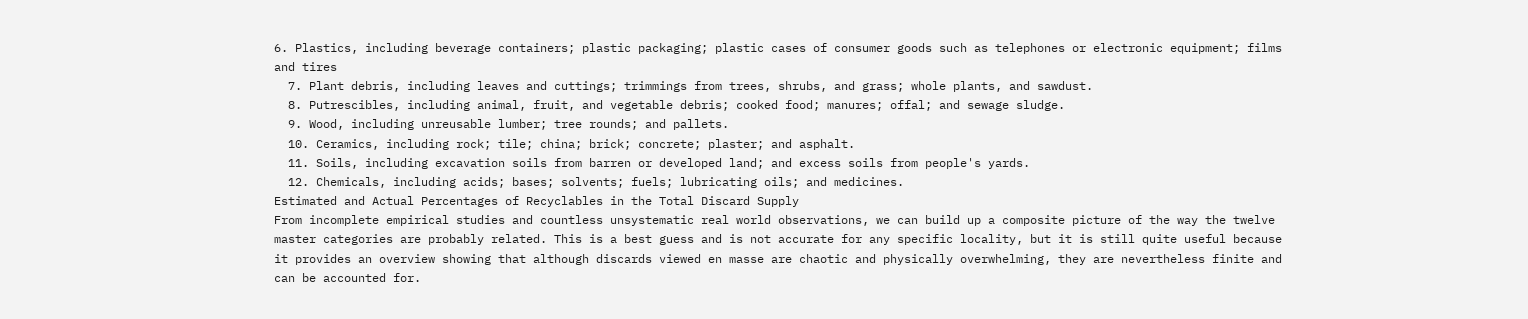6. Plastics, including beverage containers; plastic packaging; plastic cases of consumer goods such as telephones or electronic equipment; films and tires
  7. Plant debris, including leaves and cuttings; trimmings from trees, shrubs, and grass; whole plants, and sawdust.
  8. Putrescibles, including animal, fruit, and vegetable debris; cooked food; manures; offal; and sewage sludge.
  9. Wood, including unreusable lumber; tree rounds; and pallets.
  10. Ceramics, including rock; tile; china; brick; concrete; plaster; and asphalt.
  11. Soils, including excavation soils from barren or developed land; and excess soils from people's yards.
  12. Chemicals, including acids; bases; solvents; fuels; lubricating oils; and medicines.
Estimated and Actual Percentages of Recyclables in the Total Discard Supply
From incomplete empirical studies and countless unsystematic real world observations, we can build up a composite picture of the way the twelve master categories are probably related. This is a best guess and is not accurate for any specific locality, but it is still quite useful because it provides an overview showing that although discards viewed en masse are chaotic and physically overwhelming, they are nevertheless finite and can be accounted for.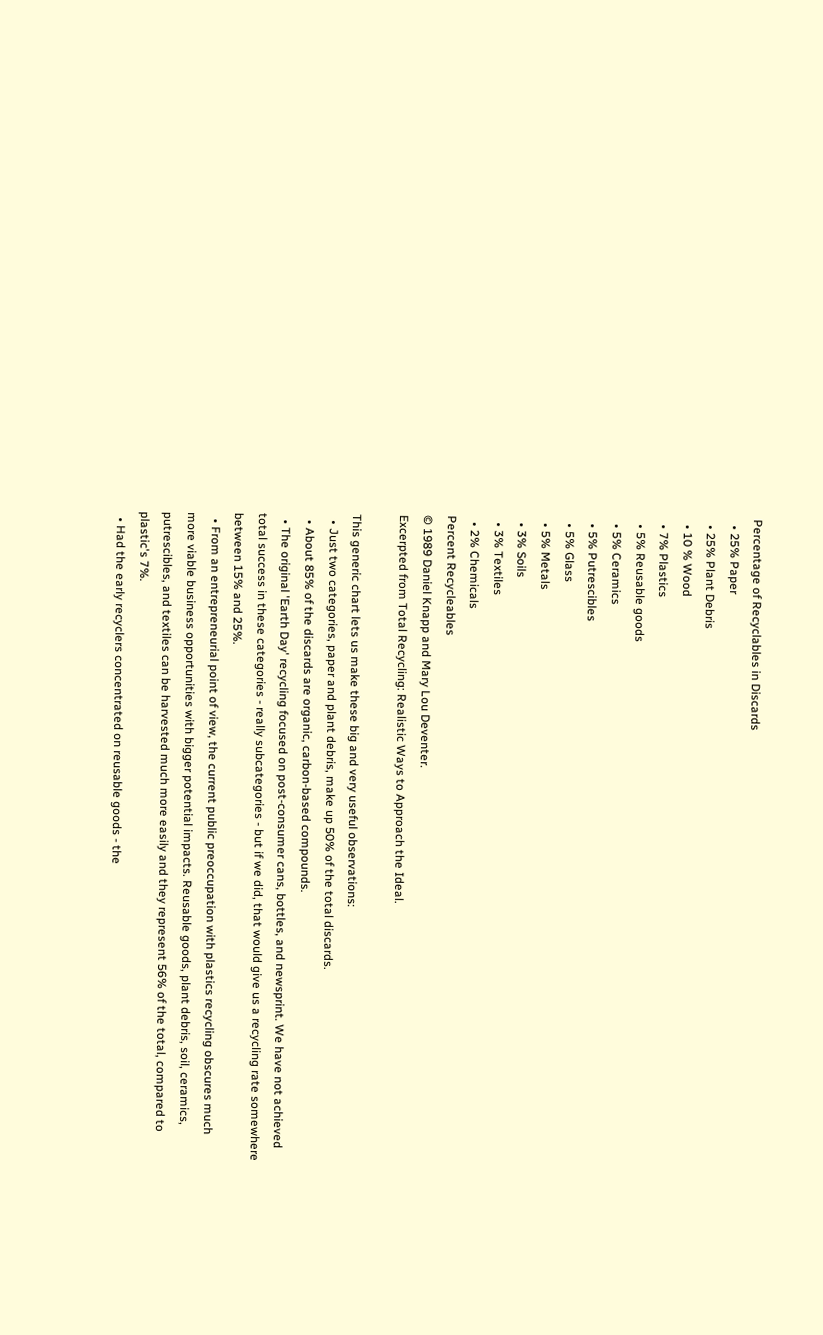Percentage of Recyclables in Discards
  • 25% Paper
  • 25% Plant Debris
  • 10 % Wood
  • 7% Plastics
  • 5% Reusable goods
  • 5% Ceramics
  • 5% Putrescibles
  • 5% Glass
  • 5% Metals
  • 3% Soils
  • 3% Textiles
  • 2% Chemicals
Percent Recycleables
© 1989 Daniel Knapp and Mary Lou Deventer.
Excerpted from Total Recycling: Realistic Ways to Approach the Ideal.

This generic chart lets us make these big and very useful observations:
  • Just two categories, paper and plant debris, make up 50% of the total discards.
  • About 85% of the discards are organic, carbon-based compounds.
  • The original 'Earth Day' recycling focused on post-consumer cans, bottles, and newsprint. We have not achieved total success in these categories - really subcategories - but if we did, that would give us a recycling rate somewhere between 15% and 25%.
  • From an entrepreneurial point of view, the current public preoccupation with plastics recycling obscures much more viable business opportunities with bigger potential impacts. Reusable goods, plant debris, soil, ceramics, putrescibles, and textiles can be harvested much more easily and they represent 56% of the total, compared to plastic's 7%.
  • Had the early recyclers concentrated on reusable goods - the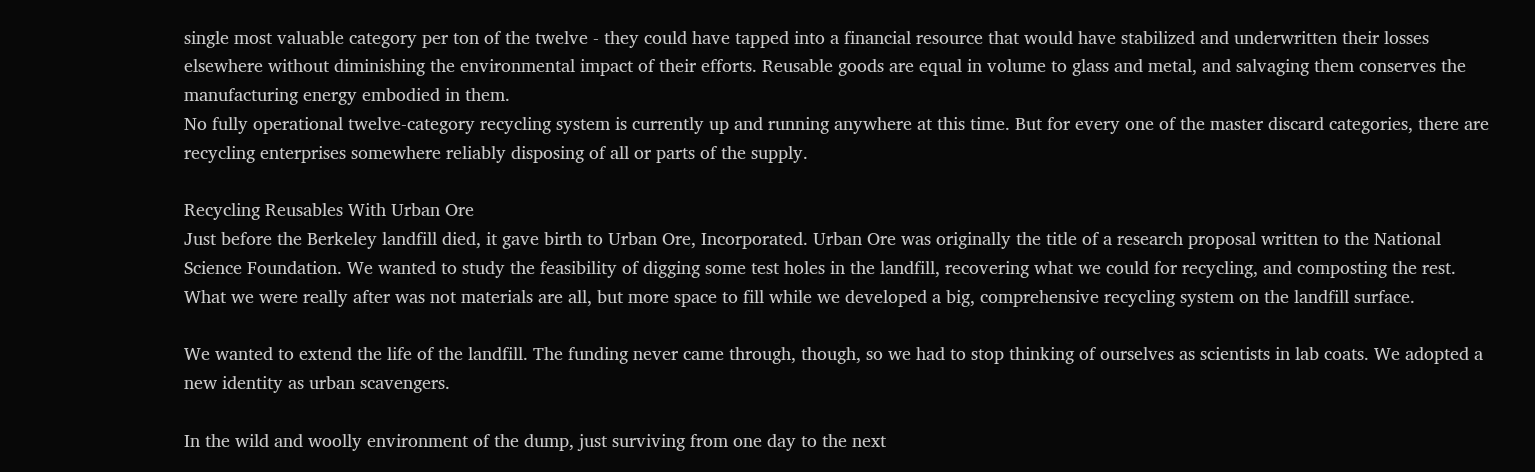single most valuable category per ton of the twelve - they could have tapped into a financial resource that would have stabilized and underwritten their losses elsewhere without diminishing the environmental impact of their efforts. Reusable goods are equal in volume to glass and metal, and salvaging them conserves the manufacturing energy embodied in them.
No fully operational twelve-category recycling system is currently up and running anywhere at this time. But for every one of the master discard categories, there are recycling enterprises somewhere reliably disposing of all or parts of the supply.

Recycling Reusables With Urban Ore
Just before the Berkeley landfill died, it gave birth to Urban Ore, Incorporated. Urban Ore was originally the title of a research proposal written to the National Science Foundation. We wanted to study the feasibility of digging some test holes in the landfill, recovering what we could for recycling, and composting the rest. What we were really after was not materials are all, but more space to fill while we developed a big, comprehensive recycling system on the landfill surface.

We wanted to extend the life of the landfill. The funding never came through, though, so we had to stop thinking of ourselves as scientists in lab coats. We adopted a new identity as urban scavengers.

In the wild and woolly environment of the dump, just surviving from one day to the next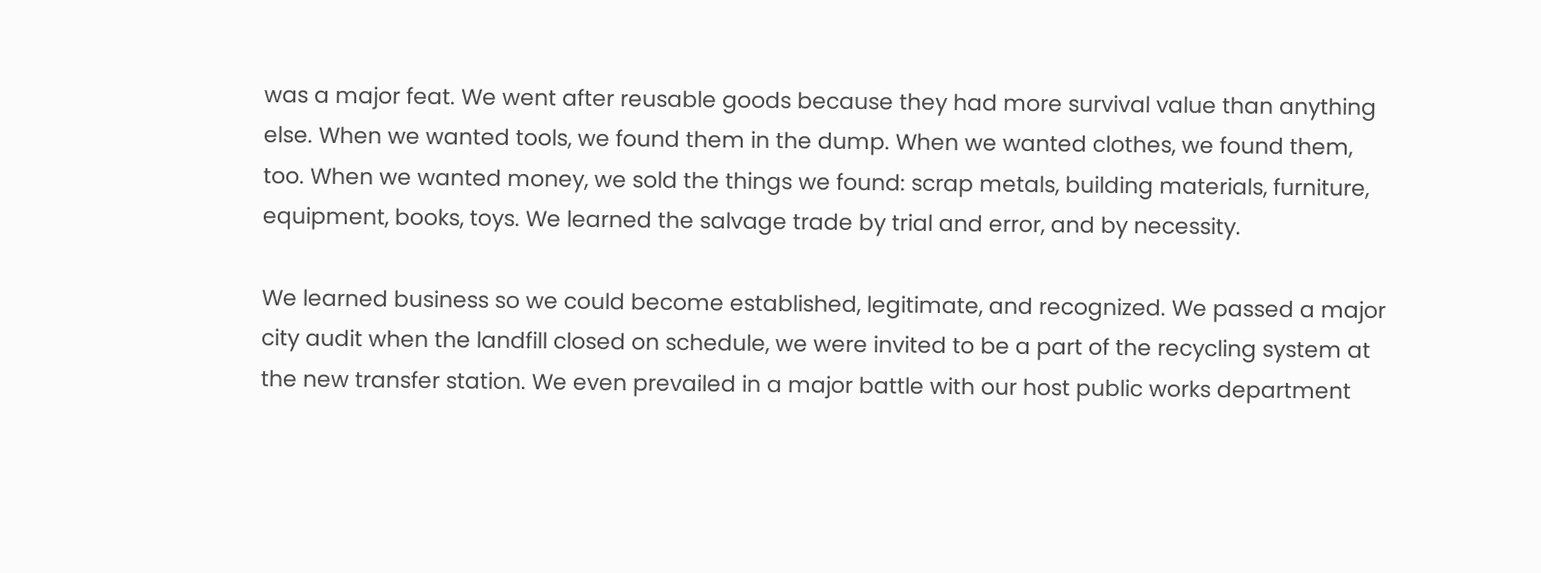was a major feat. We went after reusable goods because they had more survival value than anything else. When we wanted tools, we found them in the dump. When we wanted clothes, we found them, too. When we wanted money, we sold the things we found: scrap metals, building materials, furniture, equipment, books, toys. We learned the salvage trade by trial and error, and by necessity.

We learned business so we could become established, legitimate, and recognized. We passed a major city audit when the landfill closed on schedule, we were invited to be a part of the recycling system at the new transfer station. We even prevailed in a major battle with our host public works department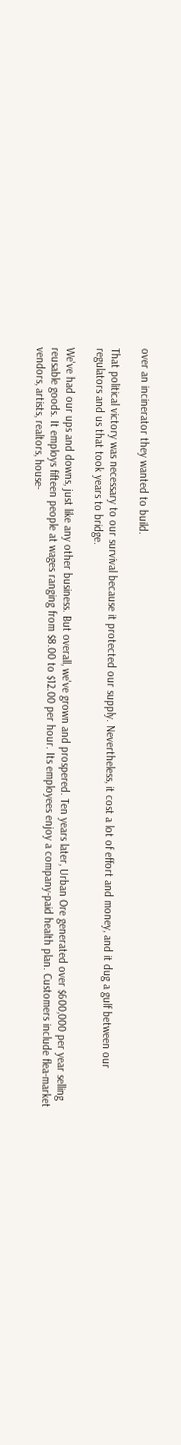over an incinerator they wanted to build.

That political victory was necessary to our survival because it protected our supply. Nevertheless, it cost a lot of effort and money, and it dug a gulf between our regulators and us that took years to bridge.

We've had our ups and downs, just like any other business. But overall, we've grown and prospered. Ten years later, Urban Ore generated over $600,000 per year selling reusable goods. It employs fifteen people at wages ranging from $8.00 to $12.00 per hour. Its employees enjoy a company-paid health plan. Customers include flea-market vendors, artists, realtors, house-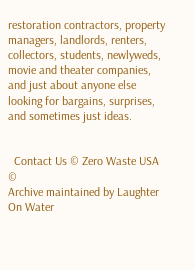restoration contractors, property managers, landlords, renters, collectors, students, newlyweds, movie and theater companies, and just about anyone else looking for bargains, surprises, and sometimes just ideas.


  Contact Us © Zero Waste USA ©
Archive maintained by Laughter On Water